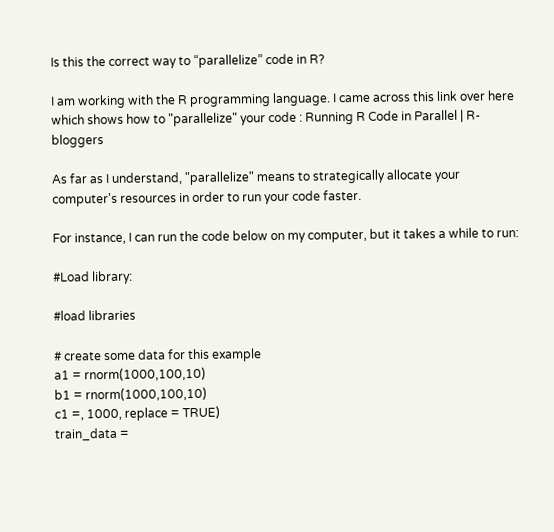Is this the correct way to “parallelize” code in R?

I am working with the R programming language. I came across this link over here which shows how to "parallelize" your code : Running R Code in Parallel | R-bloggers

As far as I understand, "parallelize" means to strategically allocate your computer's resources in order to run your code faster.

For instance, I can run the code below on my computer, but it takes a while to run:

#Load library:

#load libraries

# create some data for this example
a1 = rnorm(1000,100,10)
b1 = rnorm(1000,100,10)
c1 =, 1000, replace = TRUE)
train_data =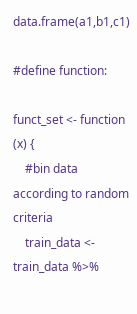data.frame(a1,b1,c1)

#define function:

funct_set <- function (x) {
    #bin data according to random criteria
    train_data <- train_data %>%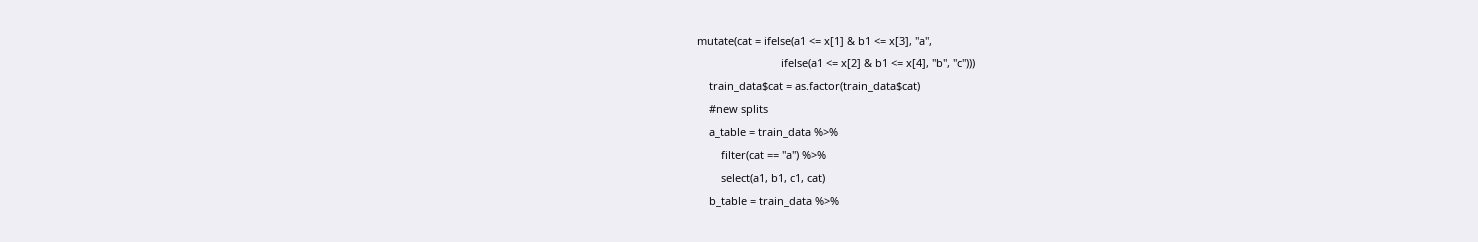mutate(cat = ifelse(a1 <= x[1] & b1 <= x[3], "a",
                            ifelse(a1 <= x[2] & b1 <= x[4], "b", "c")))
    train_data$cat = as.factor(train_data$cat)
    #new splits
    a_table = train_data %>%
        filter(cat == "a") %>%
        select(a1, b1, c1, cat)
    b_table = train_data %>%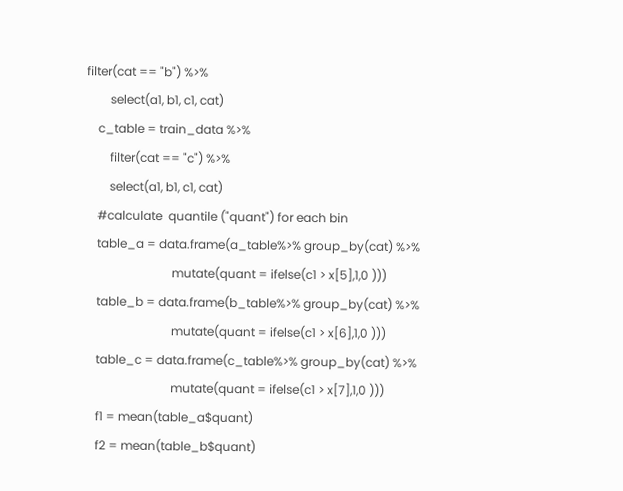filter(cat == "b") %>%
        select(a1, b1, c1, cat)
    c_table = train_data %>%
        filter(cat == "c") %>%
        select(a1, b1, c1, cat)
    #calculate  quantile ("quant") for each bin
    table_a = data.frame(a_table%>% group_by(cat) %>%
                             mutate(quant = ifelse(c1 > x[5],1,0 )))
    table_b = data.frame(b_table%>% group_by(cat) %>%
                             mutate(quant = ifelse(c1 > x[6],1,0 )))
    table_c = data.frame(c_table%>% group_by(cat) %>%
                             mutate(quant = ifelse(c1 > x[7],1,0 )))
    f1 = mean(table_a$quant)
    f2 = mean(table_b$quant)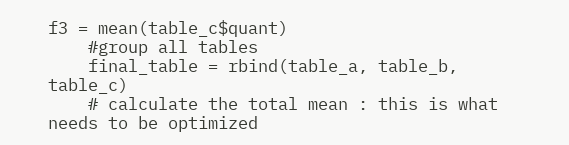f3 = mean(table_c$quant)
    #group all tables
    final_table = rbind(table_a, table_b, table_c)
    # calculate the total mean : this is what needs to be optimized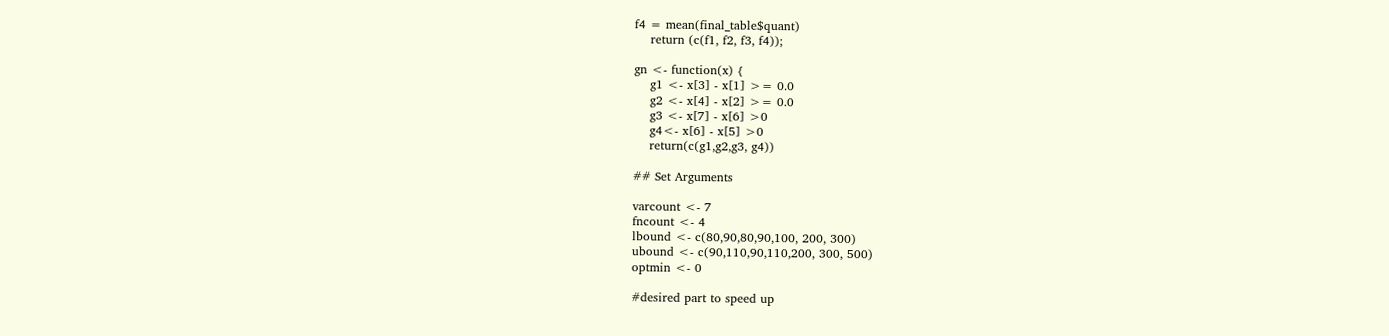f4 = mean(final_table$quant)
    return (c(f1, f2, f3, f4));

gn <- function(x) {
    g1 <- x[3] - x[1] >= 0.0
    g2 <- x[4] - x[2] >= 0.0
    g3 <- x[7] - x[6] >0
    g4<- x[6] - x[5] >0
    return(c(g1,g2,g3, g4))

## Set Arguments

varcount <- 7
fncount <- 4
lbound <- c(80,90,80,90,100, 200, 300)
ubound <- c(90,110,90,110,200, 300, 500)
optmin <- 0

#desired part to speed up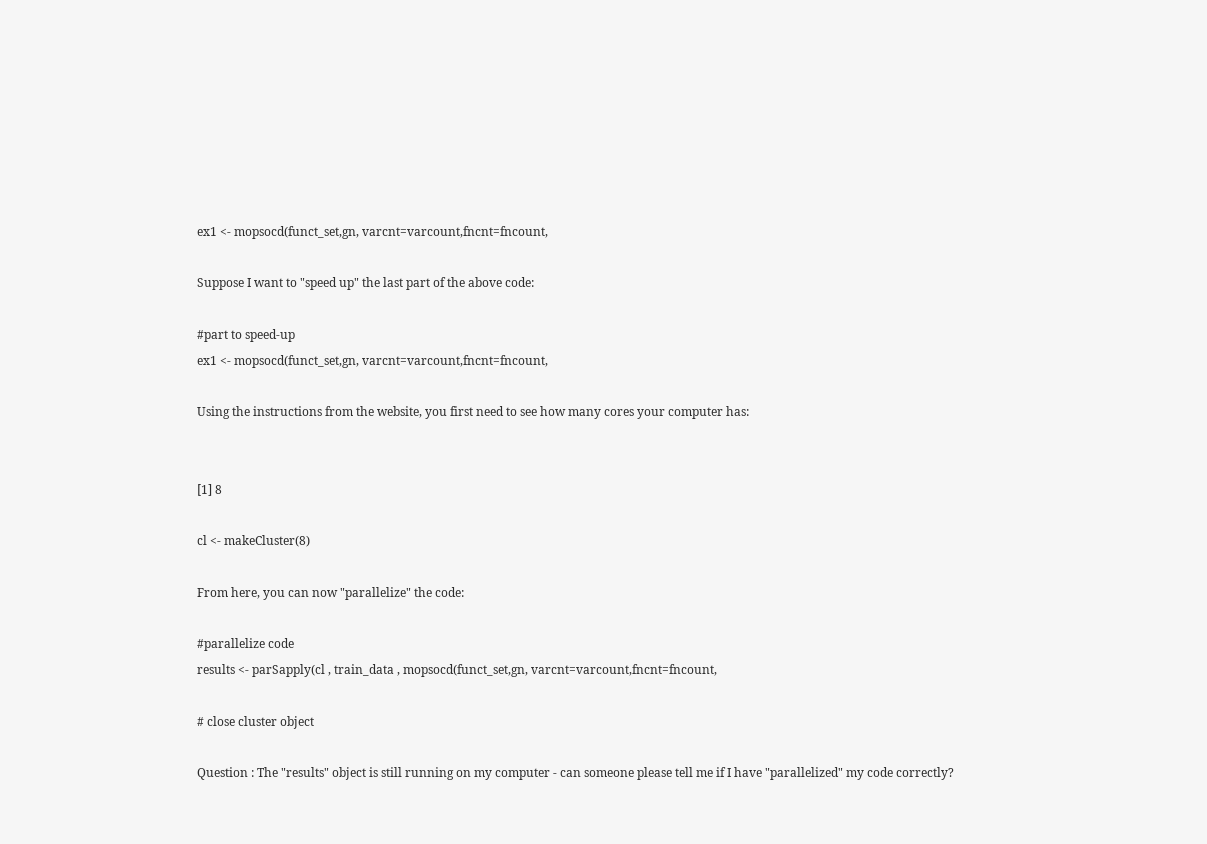ex1 <- mopsocd(funct_set,gn, varcnt=varcount,fncnt=fncount,

Suppose I want to "speed up" the last part of the above code:

#part to speed-up
ex1 <- mopsocd(funct_set,gn, varcnt=varcount,fncnt=fncount,

Using the instructions from the website, you first need to see how many cores your computer has:


[1] 8

cl <- makeCluster(8)

From here, you can now "parallelize" the code:

#parallelize code
results <- parSapply(cl , train_data , mopsocd(funct_set,gn, varcnt=varcount,fncnt=fncount,

# close cluster object

Question : The "results" object is still running on my computer - can someone please tell me if I have "parallelized" my code correctly?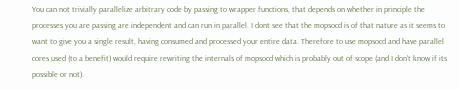You can not trivially parallelize arbitrary code by passing to wrapper functions, that depends on whether in principle the processes you are passing are independent and can run in parallel. I dont see that the mopsocd is of that nature as it seems to want to give you a single result, having consumed and processed your entire data. Therefore to use mopsocd and have parallel cores used (to a benefit) would require rewriting the internals of mopsocd which is probably out of scope (and I don't know if its possible or not).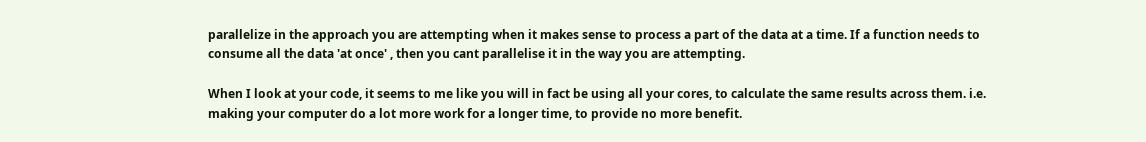parallelize in the approach you are attempting when it makes sense to process a part of the data at a time. If a function needs to consume all the data 'at once' , then you cant parallelise it in the way you are attempting.

When I look at your code, it seems to me like you will in fact be using all your cores, to calculate the same results across them. i.e. making your computer do a lot more work for a longer time, to provide no more benefit.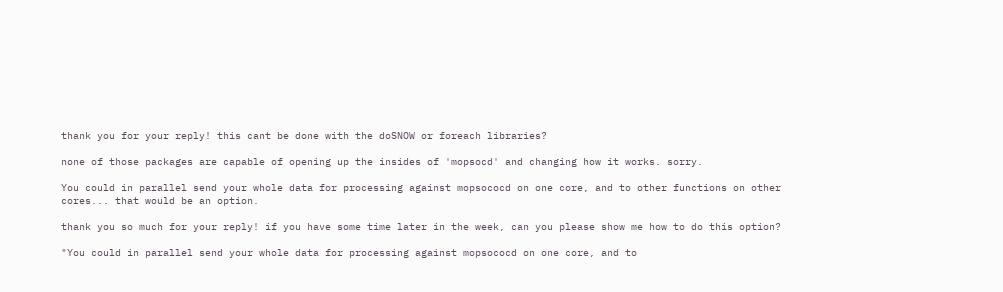thank you for your reply! this cant be done with the doSNOW or foreach libraries?

none of those packages are capable of opening up the insides of 'mopsocd' and changing how it works. sorry.

You could in parallel send your whole data for processing against mopsococd on one core, and to other functions on other cores... that would be an option.

thank you so much for your reply! if you have some time later in the week, can you please show me how to do this option?

"You could in parallel send your whole data for processing against mopsococd on one core, and to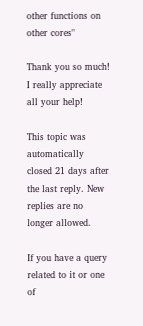other functions on other cores"

Thank you so much! I really appreciate all your help!

This topic was automatically closed 21 days after the last reply. New replies are no longer allowed.

If you have a query related to it or one of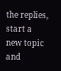the replies, start a new topic and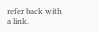refer back with a link.